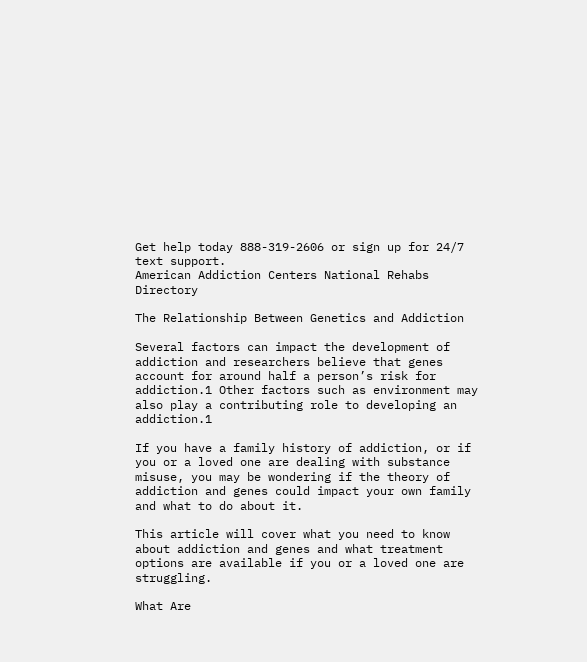Get help today 888-319-2606 or sign up for 24/7 text support.
American Addiction Centers National Rehabs Directory

The Relationship Between Genetics and Addiction

Several factors can impact the development of addiction and researchers believe that genes account for around half a person’s risk for addiction.1 Other factors such as environment may also play a contributing role to developing an addiction.1

If you have a family history of addiction, or if you or a loved one are dealing with substance misuse, you may be wondering if the theory of addiction and genes could impact your own family and what to do about it.

This article will cover what you need to know about addiction and genes and what treatment options are available if you or a loved one are struggling.

What Are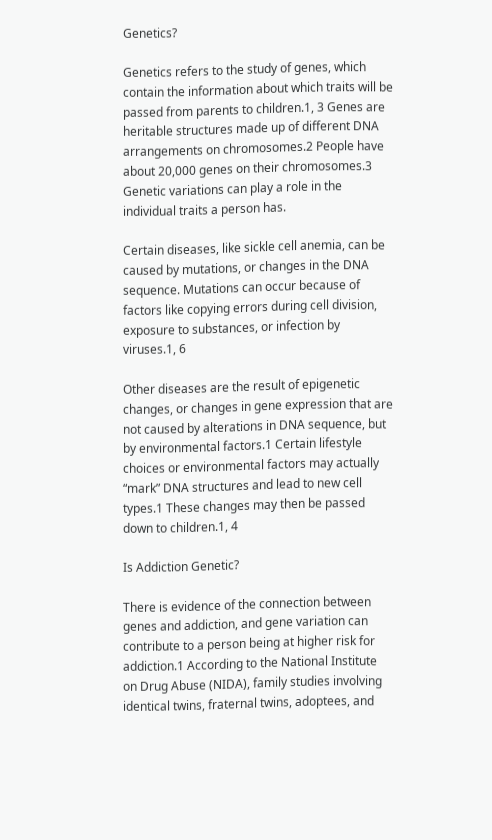Genetics?

Genetics refers to the study of genes, which contain the information about which traits will be passed from parents to children.1, 3 Genes are heritable structures made up of different DNA arrangements on chromosomes.2 People have about 20,000 genes on their chromosomes.3 Genetic variations can play a role in the individual traits a person has.

Certain diseases, like sickle cell anemia, can be caused by mutations, or changes in the DNA sequence. Mutations can occur because of factors like copying errors during cell division, exposure to substances, or infection by viruses.1, 6

Other diseases are the result of epigenetic changes, or changes in gene expression that are not caused by alterations in DNA sequence, but by environmental factors.1 Certain lifestyle choices or environmental factors may actually “mark” DNA structures and lead to new cell types.1 These changes may then be passed down to children.1, 4

Is Addiction Genetic?

There is evidence of the connection between genes and addiction, and gene variation can contribute to a person being at higher risk for addiction.1 According to the National Institute on Drug Abuse (NIDA), family studies involving identical twins, fraternal twins, adoptees, and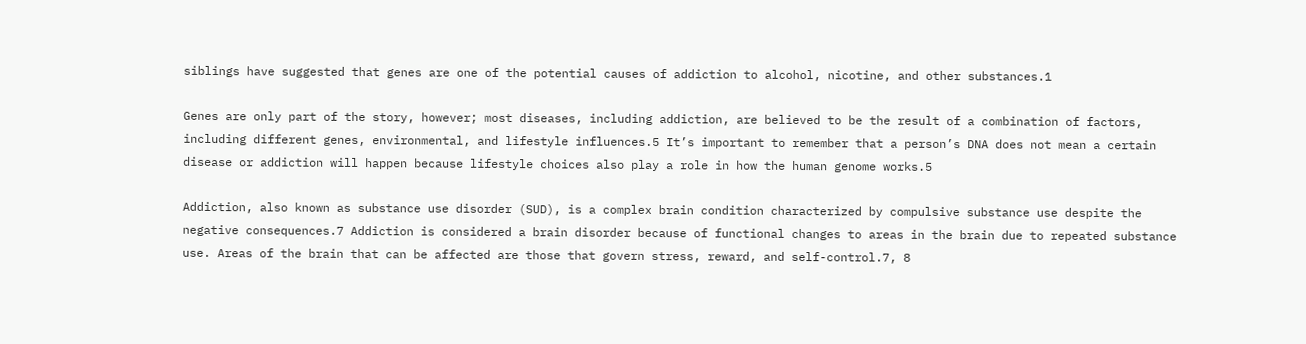siblings have suggested that genes are one of the potential causes of addiction to alcohol, nicotine, and other substances.1

Genes are only part of the story, however; most diseases, including addiction, are believed to be the result of a combination of factors, including different genes, environmental, and lifestyle influences.5 It’s important to remember that a person’s DNA does not mean a certain disease or addiction will happen because lifestyle choices also play a role in how the human genome works.5

Addiction, also known as substance use disorder (SUD), is a complex brain condition characterized by compulsive substance use despite the negative consequences.7 Addiction is considered a brain disorder because of functional changes to areas in the brain due to repeated substance use. Areas of the brain that can be affected are those that govern stress, reward, and self-control.7, 8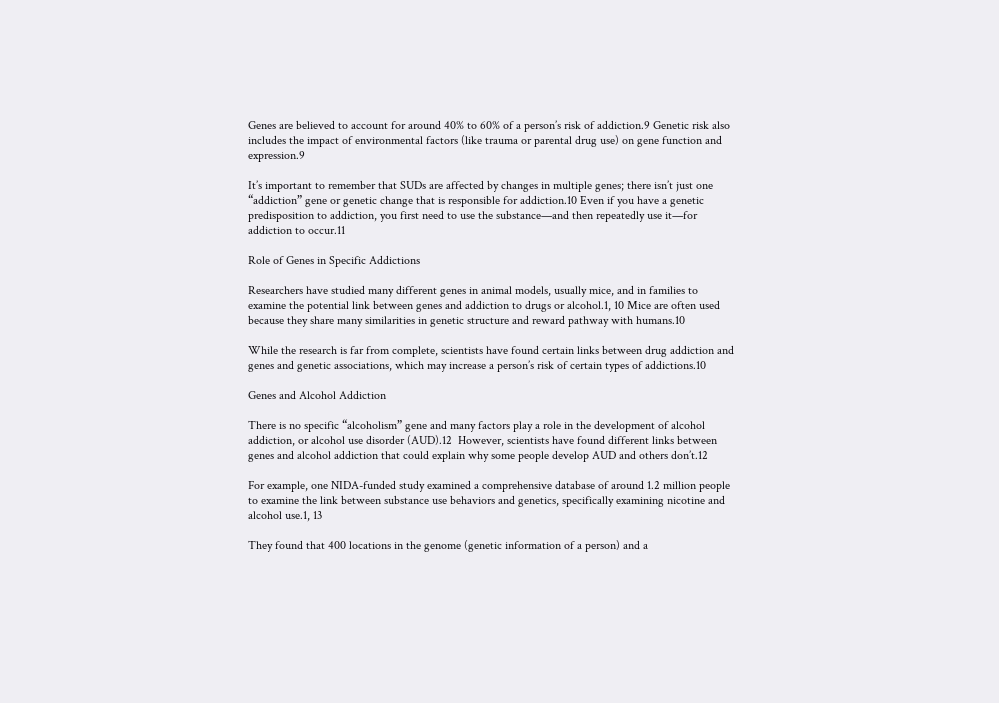Genes are believed to account for around 40% to 60% of a person’s risk of addiction.9 Genetic risk also includes the impact of environmental factors (like trauma or parental drug use) on gene function and expression.9

It’s important to remember that SUDs are affected by changes in multiple genes; there isn’t just one “addiction” gene or genetic change that is responsible for addiction.10 Even if you have a genetic predisposition to addiction, you first need to use the substance—and then repeatedly use it—for addiction to occur.11

Role of Genes in Specific Addictions

Researchers have studied many different genes in animal models, usually mice, and in families to examine the potential link between genes and addiction to drugs or alcohol.1, 10 Mice are often used because they share many similarities in genetic structure and reward pathway with humans.10

While the research is far from complete, scientists have found certain links between drug addiction and genes and genetic associations, which may increase a person’s risk of certain types of addictions.10

Genes and Alcohol Addiction

There is no specific “alcoholism” gene and many factors play a role in the development of alcohol addiction, or alcohol use disorder (AUD).12  However, scientists have found different links between genes and alcohol addiction that could explain why some people develop AUD and others don’t.12

For example, one NIDA-funded study examined a comprehensive database of around 1.2 million people to examine the link between substance use behaviors and genetics, specifically examining nicotine and alcohol use.1, 13

They found that 400 locations in the genome (genetic information of a person) and a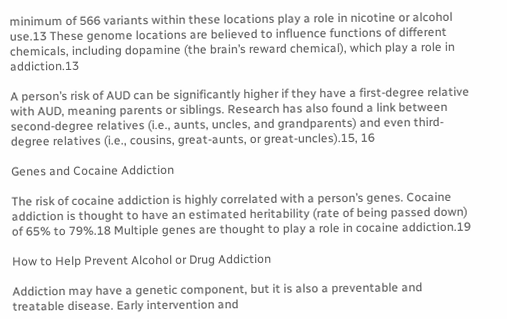minimum of 566 variants within these locations play a role in nicotine or alcohol use.13 These genome locations are believed to influence functions of different chemicals, including dopamine (the brain’s reward chemical), which play a role in addiction.13

A person’s risk of AUD can be significantly higher if they have a first-degree relative with AUD, meaning parents or siblings. Research has also found a link between second-degree relatives (i.e., aunts, uncles, and grandparents) and even third-degree relatives (i.e., cousins, great-aunts, or great-uncles).15, 16

Genes and Cocaine Addiction

The risk of cocaine addiction is highly correlated with a person’s genes. Cocaine addiction is thought to have an estimated heritability (rate of being passed down) of 65% to 79%.18 Multiple genes are thought to play a role in cocaine addiction.19

How to Help Prevent Alcohol or Drug Addiction

Addiction may have a genetic component, but it is also a preventable and treatable disease. Early intervention and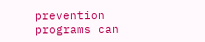prevention programs can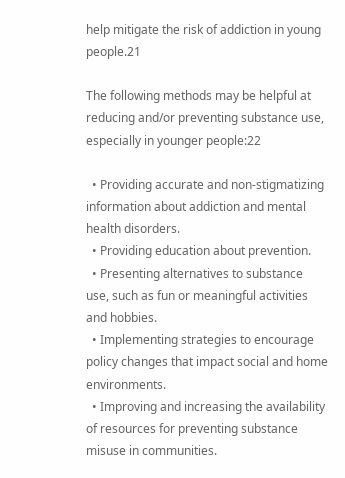help mitigate the risk of addiction in young people.21

The following methods may be helpful at reducing and/or preventing substance use, especially in younger people:22

  • Providing accurate and non-stigmatizing information about addiction and mental health disorders.
  • Providing education about prevention.
  • Presenting alternatives to substance use, such as fun or meaningful activities and hobbies.
  • Implementing strategies to encourage policy changes that impact social and home environments.
  • Improving and increasing the availability of resources for preventing substance misuse in communities.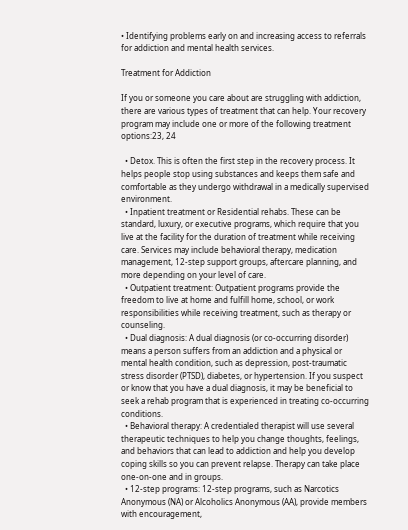• Identifying problems early on and increasing access to referrals for addiction and mental health services.

Treatment for Addiction

If you or someone you care about are struggling with addiction, there are various types of treatment that can help. Your recovery program may include one or more of the following treatment options:23, 24

  • Detox. This is often the first step in the recovery process. It helps people stop using substances and keeps them safe and comfortable as they undergo withdrawal in a medically supervised environment.
  • Inpatient treatment or Residential rehabs. These can be standard, luxury, or executive programs, which require that you live at the facility for the duration of treatment while receiving care. Services may include behavioral therapy, medication management, 12-step support groups, aftercare planning, and more depending on your level of care.
  • Outpatient treatment: Outpatient programs provide the freedom to live at home and fulfill home, school, or work responsibilities while receiving treatment, such as therapy or counseling.
  • Dual diagnosis: A dual diagnosis (or co-occurring disorder) means a person suffers from an addiction and a physical or mental health condition, such as depression, post-traumatic stress disorder (PTSD), diabetes, or hypertension. If you suspect or know that you have a dual diagnosis, it may be beneficial to seek a rehab program that is experienced in treating co-occurring conditions.
  • Behavioral therapy: A credentialed therapist will use several therapeutic techniques to help you change thoughts, feelings, and behaviors that can lead to addiction and help you develop coping skills so you can prevent relapse. Therapy can take place one-on-one and in groups.
  • 12-step programs: 12-step programs, such as Narcotics Anonymous (NA) or Alcoholics Anonymous (AA), provide members with encouragement,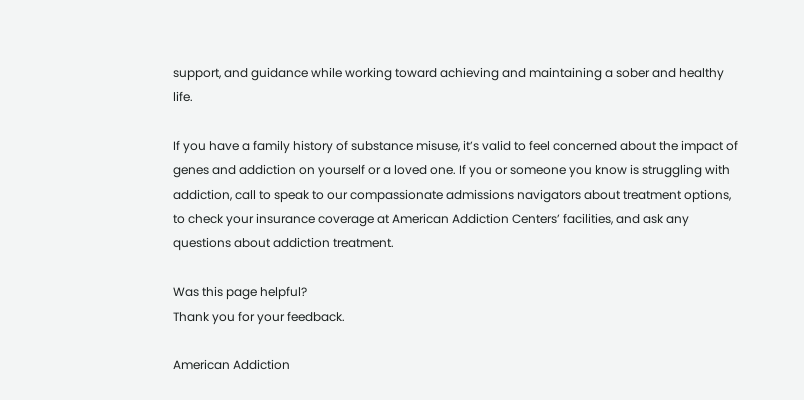support, and guidance while working toward achieving and maintaining a sober and healthy life.

If you have a family history of substance misuse, it’s valid to feel concerned about the impact of genes and addiction on yourself or a loved one. If you or someone you know is struggling with addiction, call to speak to our compassionate admissions navigators about treatment options, to check your insurance coverage at American Addiction Centers’ facilities, and ask any questions about addiction treatment.

Was this page helpful?
Thank you for your feedback.

American Addiction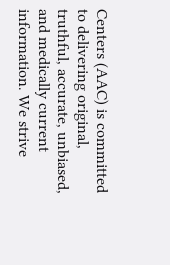Centers (AAC) is committed to delivering original, truthful, accurate, unbiased, and medically current information. We strive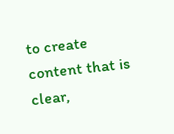to create content that is clear,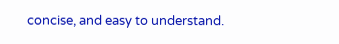concise, and easy to understand.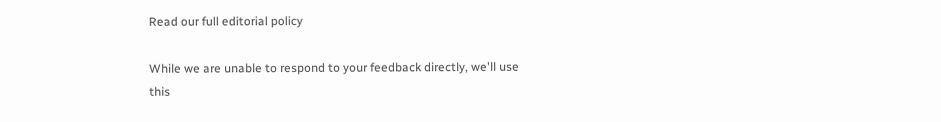Read our full editorial policy

While we are unable to respond to your feedback directly, we'll use this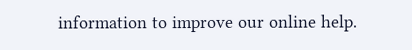information to improve our online help.